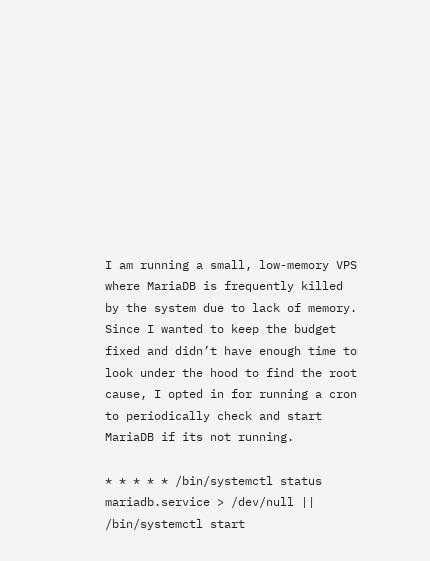I am running a small, low-memory VPS where MariaDB is frequently killed by the system due to lack of memory. Since I wanted to keep the budget fixed and didn’t have enough time to look under the hood to find the root cause, I opted in for running a cron to periodically check and start MariaDB if its not running.

* * * * * /bin/systemctl status mariadb.service > /dev/null || /bin/systemctl start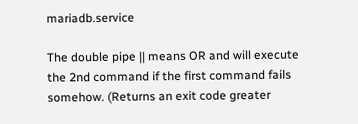mariadb.service

The double pipe || means OR and will execute the 2nd command if the first command fails somehow. (Returns an exit code greater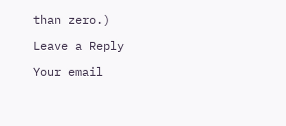than zero.)

Leave a Reply

Your email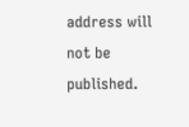address will not be published.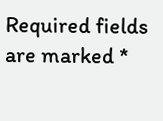Required fields are marked *